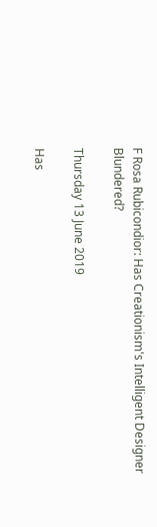F Rosa Rubicondior: Has Creationism's Intelligent Designer Blundered?

Thursday 13 June 2019

Has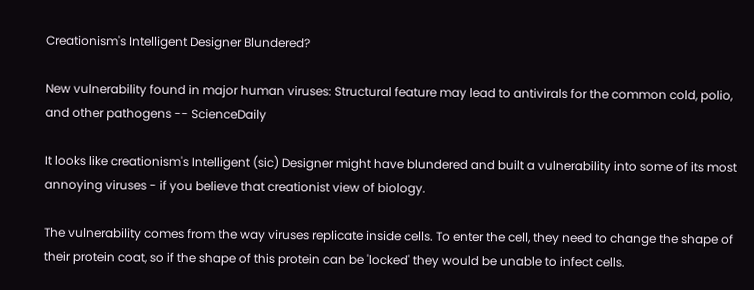Creationism's Intelligent Designer Blundered?

New vulnerability found in major human viruses: Structural feature may lead to antivirals for the common cold, polio, and other pathogens -- ScienceDaily

It looks like creationism's Intelligent (sic) Designer might have blundered and built a vulnerability into some of its most annoying viruses - if you believe that creationist view of biology.

The vulnerability comes from the way viruses replicate inside cells. To enter the cell, they need to change the shape of their protein coat, so if the shape of this protein can be 'locked' they would be unable to infect cells.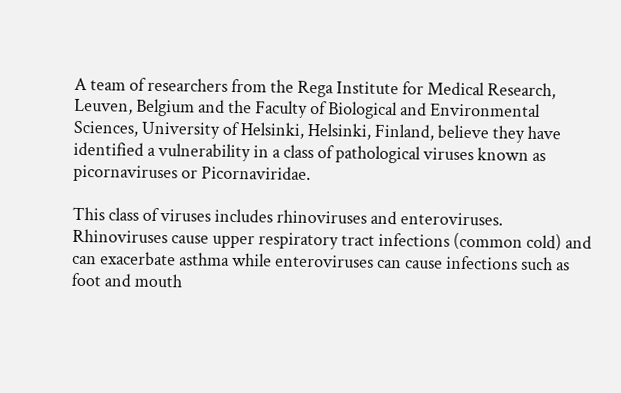A team of researchers from the Rega Institute for Medical Research, Leuven, Belgium and the Faculty of Biological and Environmental Sciences, University of Helsinki, Helsinki, Finland, believe they have identified a vulnerability in a class of pathological viruses known as picornaviruses or Picornaviridae.

This class of viruses includes rhinoviruses and enteroviruses. Rhinoviruses cause upper respiratory tract infections (common cold) and can exacerbate asthma while enteroviruses can cause infections such as foot and mouth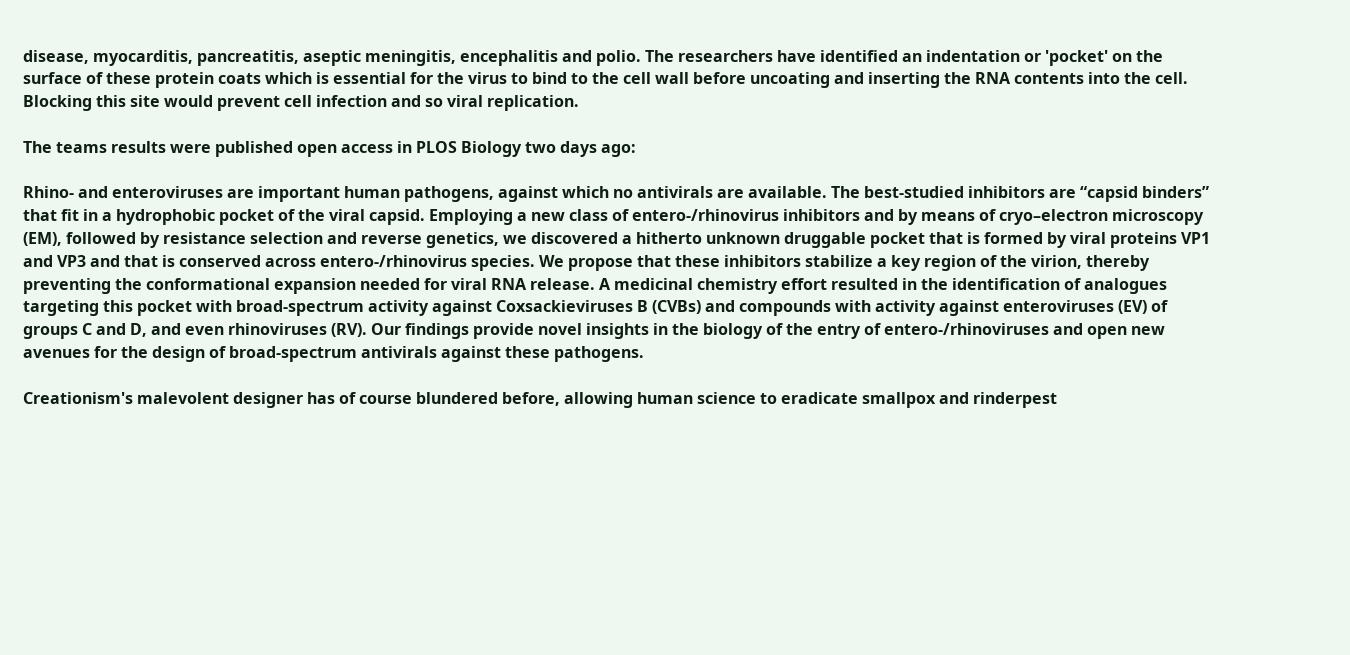disease, myocarditis, pancreatitis, aseptic meningitis, encephalitis and polio. The researchers have identified an indentation or 'pocket' on the surface of these protein coats which is essential for the virus to bind to the cell wall before uncoating and inserting the RNA contents into the cell. Blocking this site would prevent cell infection and so viral replication.

The teams results were published open access in PLOS Biology two days ago:

Rhino- and enteroviruses are important human pathogens, against which no antivirals are available. The best-studied inhibitors are “capsid binders” that fit in a hydrophobic pocket of the viral capsid. Employing a new class of entero-/rhinovirus inhibitors and by means of cryo–electron microscopy (EM), followed by resistance selection and reverse genetics, we discovered a hitherto unknown druggable pocket that is formed by viral proteins VP1 and VP3 and that is conserved across entero-/rhinovirus species. We propose that these inhibitors stabilize a key region of the virion, thereby preventing the conformational expansion needed for viral RNA release. A medicinal chemistry effort resulted in the identification of analogues targeting this pocket with broad-spectrum activity against Coxsackieviruses B (CVBs) and compounds with activity against enteroviruses (EV) of groups C and D, and even rhinoviruses (RV). Our findings provide novel insights in the biology of the entry of entero-/rhinoviruses and open new avenues for the design of broad-spectrum antivirals against these pathogens.

Creationism's malevolent designer has of course blundered before, allowing human science to eradicate smallpox and rinderpest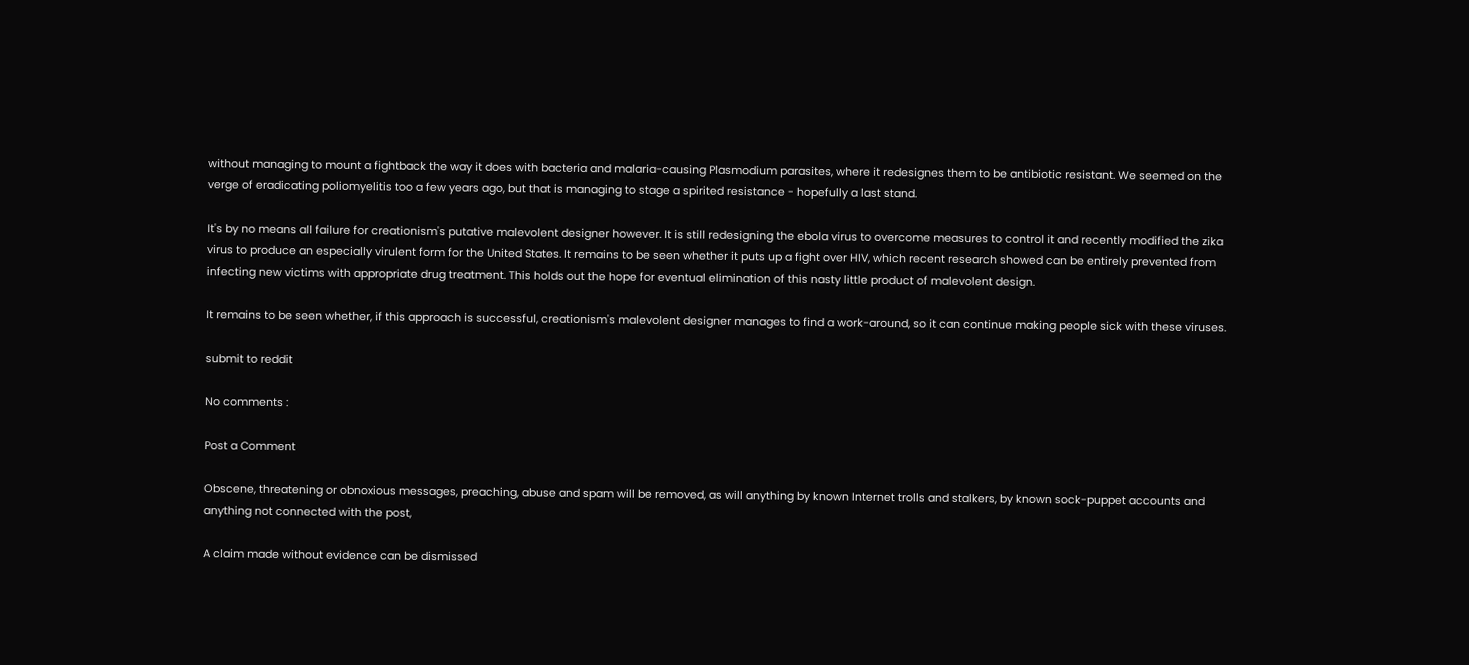without managing to mount a fightback the way it does with bacteria and malaria-causing Plasmodium parasites, where it redesignes them to be antibiotic resistant. We seemed on the verge of eradicating poliomyelitis too a few years ago, but that is managing to stage a spirited resistance - hopefully a last stand.

It's by no means all failure for creationism's putative malevolent designer however. It is still redesigning the ebola virus to overcome measures to control it and recently modified the zika virus to produce an especially virulent form for the United States. It remains to be seen whether it puts up a fight over HIV, which recent research showed can be entirely prevented from infecting new victims with appropriate drug treatment. This holds out the hope for eventual elimination of this nasty little product of malevolent design.

It remains to be seen whether, if this approach is successful, creationism's malevolent designer manages to find a work-around, so it can continue making people sick with these viruses.

submit to reddit

No comments :

Post a Comment

Obscene, threatening or obnoxious messages, preaching, abuse and spam will be removed, as will anything by known Internet trolls and stalkers, by known sock-puppet accounts and anything not connected with the post,

A claim made without evidence can be dismissed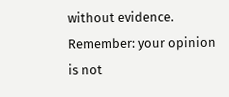without evidence. Remember: your opinion is not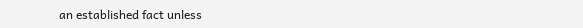an established fact unless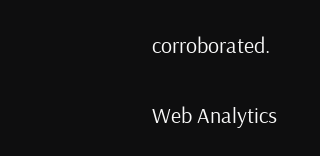corroborated.

Web Analytics